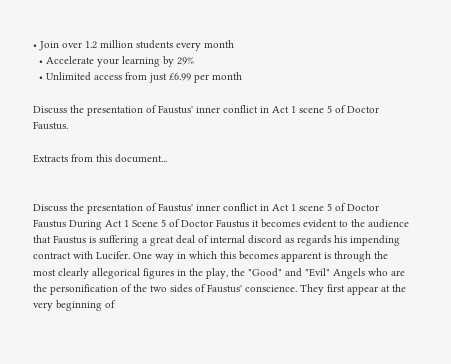• Join over 1.2 million students every month
  • Accelerate your learning by 29%
  • Unlimited access from just £6.99 per month

Discuss the presentation of Faustus' inner conflict in Act 1 scene 5 of Doctor Faustus.

Extracts from this document...


Discuss the presentation of Faustus' inner conflict in Act 1 scene 5 of Doctor Faustus During Act 1 Scene 5 of Doctor Faustus it becomes evident to the audience that Faustus is suffering a great deal of internal discord as regards his impending contract with Lucifer. One way in which this becomes apparent is through the most clearly allegorical figures in the play, the "Good" and "Evil" Angels who are the personification of the two sides of Faustus' conscience. They first appear at the very beginning of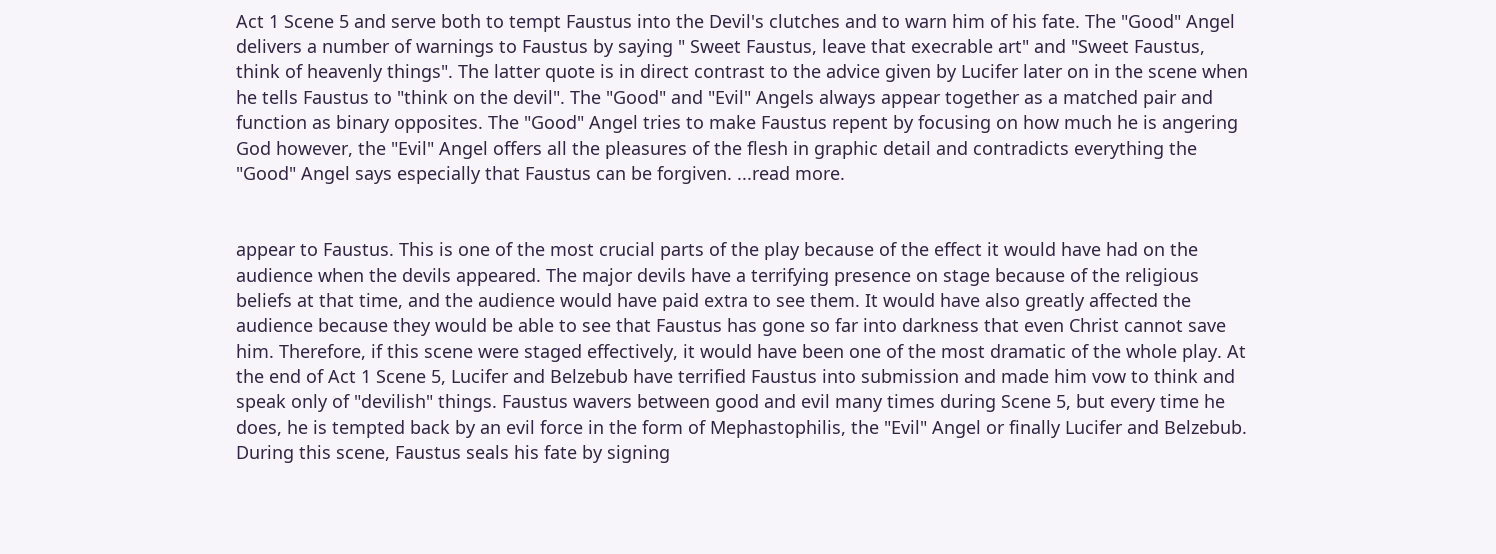Act 1 Scene 5 and serve both to tempt Faustus into the Devil's clutches and to warn him of his fate. The "Good" Angel delivers a number of warnings to Faustus by saying " Sweet Faustus, leave that execrable art" and "Sweet Faustus, think of heavenly things". The latter quote is in direct contrast to the advice given by Lucifer later on in the scene when he tells Faustus to "think on the devil". The "Good" and "Evil" Angels always appear together as a matched pair and function as binary opposites. The "Good" Angel tries to make Faustus repent by focusing on how much he is angering God however, the "Evil" Angel offers all the pleasures of the flesh in graphic detail and contradicts everything the "Good" Angel says especially that Faustus can be forgiven. ...read more.


appear to Faustus. This is one of the most crucial parts of the play because of the effect it would have had on the audience when the devils appeared. The major devils have a terrifying presence on stage because of the religious beliefs at that time, and the audience would have paid extra to see them. It would have also greatly affected the audience because they would be able to see that Faustus has gone so far into darkness that even Christ cannot save him. Therefore, if this scene were staged effectively, it would have been one of the most dramatic of the whole play. At the end of Act 1 Scene 5, Lucifer and Belzebub have terrified Faustus into submission and made him vow to think and speak only of "devilish" things. Faustus wavers between good and evil many times during Scene 5, but every time he does, he is tempted back by an evil force in the form of Mephastophilis, the "Evil" Angel or finally Lucifer and Belzebub. During this scene, Faustus seals his fate by signing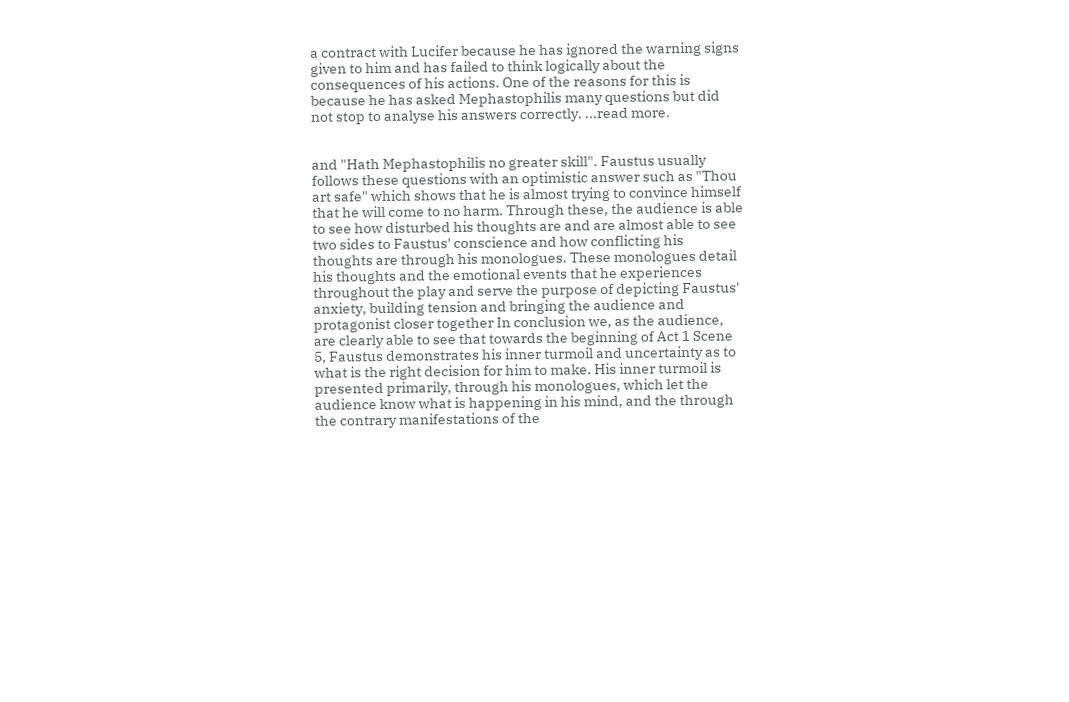a contract with Lucifer because he has ignored the warning signs given to him and has failed to think logically about the consequences of his actions. One of the reasons for this is because he has asked Mephastophilis many questions but did not stop to analyse his answers correctly. ...read more.


and "Hath Mephastophilis no greater skill". Faustus usually follows these questions with an optimistic answer such as "Thou art safe" which shows that he is almost trying to convince himself that he will come to no harm. Through these, the audience is able to see how disturbed his thoughts are and are almost able to see two sides to Faustus' conscience and how conflicting his thoughts are through his monologues. These monologues detail his thoughts and the emotional events that he experiences throughout the play and serve the purpose of depicting Faustus' anxiety, building tension and bringing the audience and protagonist closer together In conclusion we, as the audience, are clearly able to see that towards the beginning of Act 1 Scene 5, Faustus demonstrates his inner turmoil and uncertainty as to what is the right decision for him to make. His inner turmoil is presented primarily, through his monologues, which let the audience know what is happening in his mind, and the through the contrary manifestations of the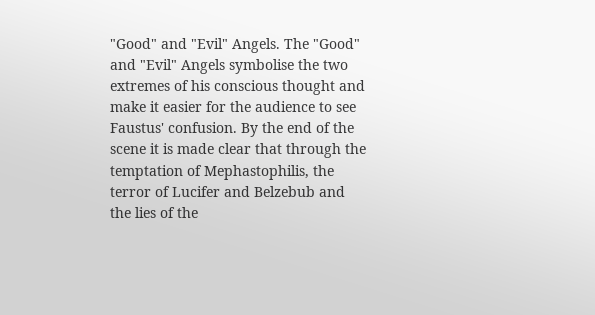"Good" and "Evil" Angels. The "Good" and "Evil" Angels symbolise the two extremes of his conscious thought and make it easier for the audience to see Faustus' confusion. By the end of the scene it is made clear that through the temptation of Mephastophilis, the terror of Lucifer and Belzebub and the lies of the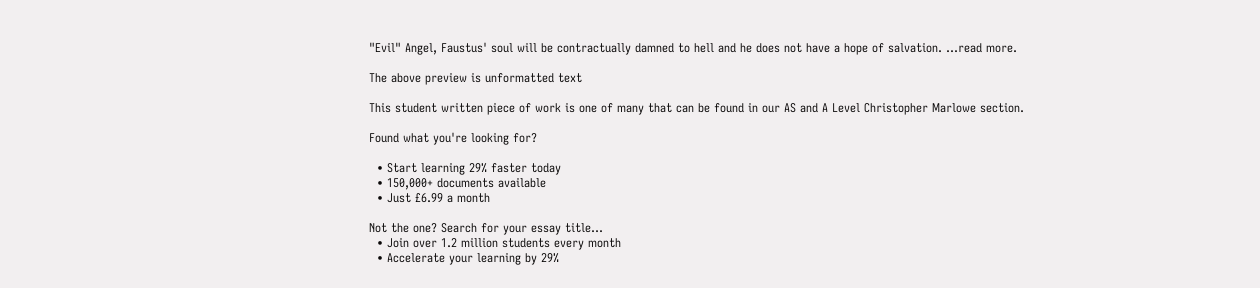"Evil" Angel, Faustus' soul will be contractually damned to hell and he does not have a hope of salvation. ...read more.

The above preview is unformatted text

This student written piece of work is one of many that can be found in our AS and A Level Christopher Marlowe section.

Found what you're looking for?

  • Start learning 29% faster today
  • 150,000+ documents available
  • Just £6.99 a month

Not the one? Search for your essay title...
  • Join over 1.2 million students every month
  • Accelerate your learning by 29%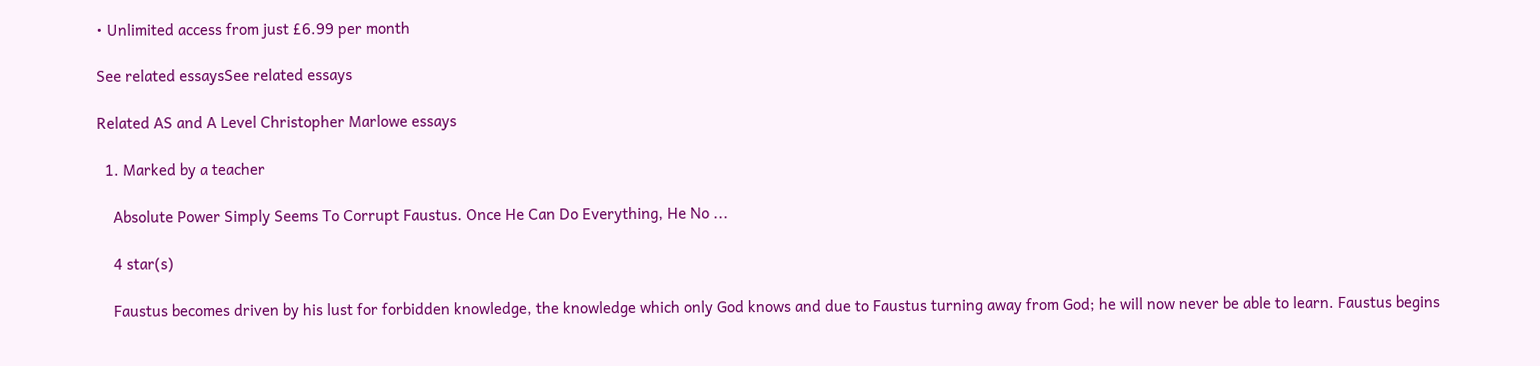• Unlimited access from just £6.99 per month

See related essaysSee related essays

Related AS and A Level Christopher Marlowe essays

  1. Marked by a teacher

    Absolute Power Simply Seems To Corrupt Faustus. Once He Can Do Everything, He No ...

    4 star(s)

    Faustus becomes driven by his lust for forbidden knowledge, the knowledge which only God knows and due to Faustus turning away from God; he will now never be able to learn. Faustus begins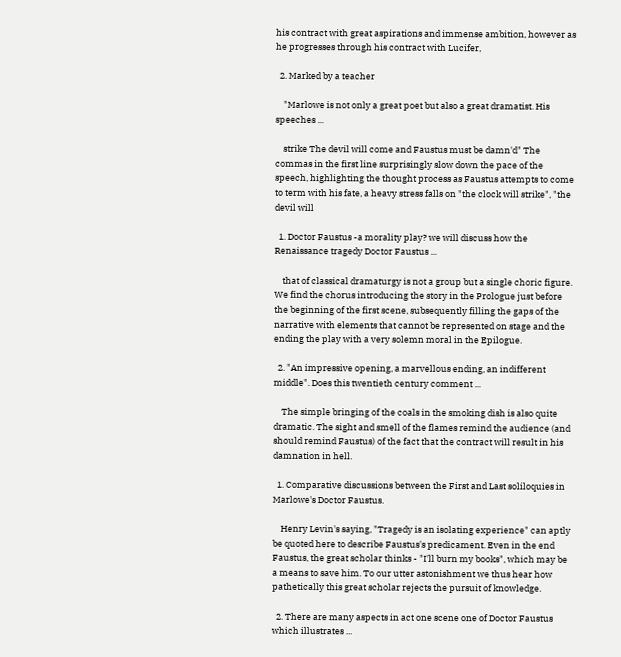his contract with great aspirations and immense ambition, however as he progresses through his contract with Lucifer,

  2. Marked by a teacher

    "Marlowe is not only a great poet but also a great dramatist. His speeches ...

    strike The devil will come and Faustus must be damn'd" The commas in the first line surprisingly slow down the pace of the speech, highlighting the thought process as Faustus attempts to come to term with his fate, a heavy stress falls on "the clock will strike", "the devil will

  1. Doctor Faustus -a morality play? we will discuss how the Renaissance tragedy Doctor Faustus ...

    that of classical dramaturgy is not a group but a single choric figure. We find the chorus introducing the story in the Prologue just before the beginning of the first scene, subsequently filling the gaps of the narrative with elements that cannot be represented on stage and the ending the play with a very solemn moral in the Epilogue.

  2. "An impressive opening, a marvellous ending, an indifferent middle". Does this twentieth century comment ...

    The simple bringing of the coals in the smoking dish is also quite dramatic. The sight and smell of the flames remind the audience (and should remind Faustus) of the fact that the contract will result in his damnation in hell.

  1. Comparative discussions between the First and Last soliloquies in Marlowe's Doctor Faustus.

    Henry Levin's saying, "Tragedy is an isolating experience" can aptly be quoted here to describe Faustus's predicament. Even in the end Faustus, the great scholar thinks - "I'll burn my books", which may be a means to save him. To our utter astonishment we thus hear how pathetically this great scholar rejects the pursuit of knowledge.

  2. There are many aspects in act one scene one of Doctor Faustus which illustrates ...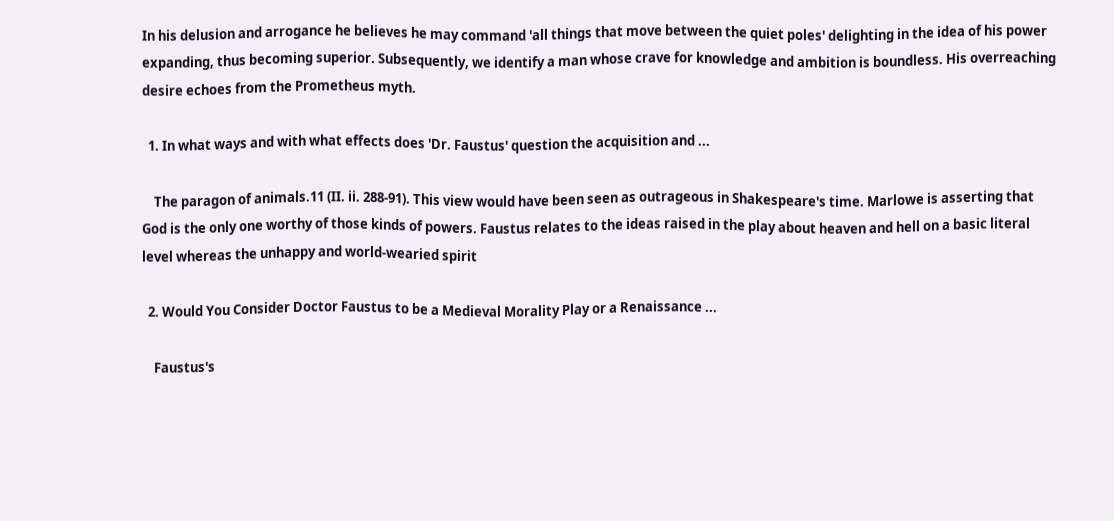In his delusion and arrogance he believes he may command 'all things that move between the quiet poles' delighting in the idea of his power expanding, thus becoming superior. Subsequently, we identify a man whose crave for knowledge and ambition is boundless. His overreaching desire echoes from the Prometheus myth.

  1. In what ways and with what effects does 'Dr. Faustus' question the acquisition and ...

    The paragon of animals.11 (II. ii. 288-91). This view would have been seen as outrageous in Shakespeare's time. Marlowe is asserting that God is the only one worthy of those kinds of powers. Faustus relates to the ideas raised in the play about heaven and hell on a basic literal level whereas the unhappy and world-wearied spirit

  2. Would You Consider Doctor Faustus to be a Medieval Morality Play or a Renaissance ...

    Faustus's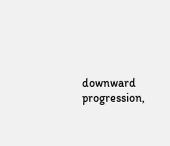downward progression,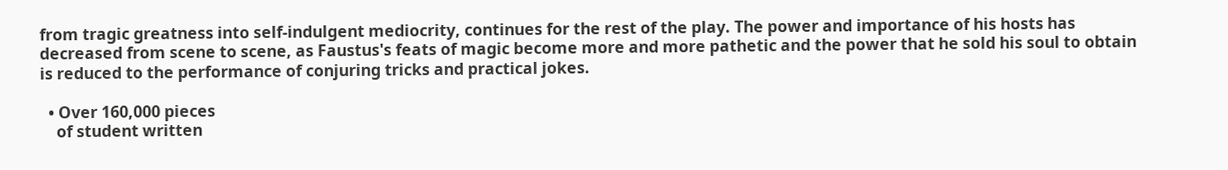from tragic greatness into self-indulgent mediocrity, continues for the rest of the play. The power and importance of his hosts has decreased from scene to scene, as Faustus's feats of magic become more and more pathetic and the power that he sold his soul to obtain is reduced to the performance of conjuring tricks and practical jokes.

  • Over 160,000 pieces
    of student written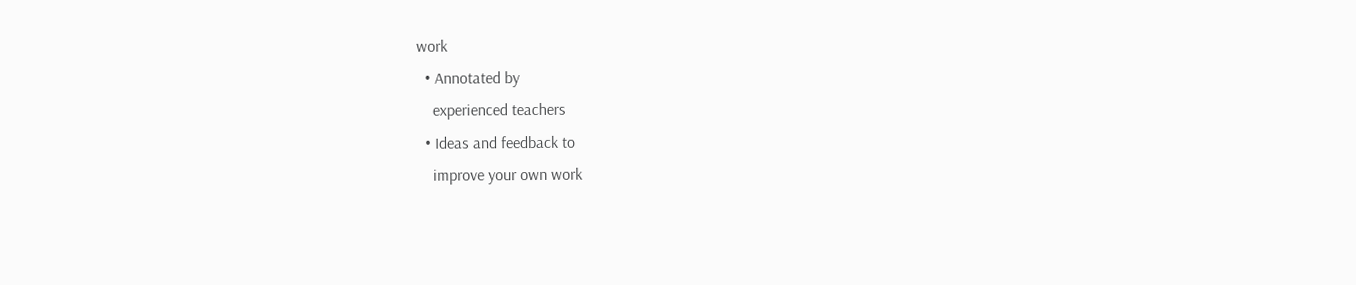work
  • Annotated by
    experienced teachers
  • Ideas and feedback to
    improve your own work